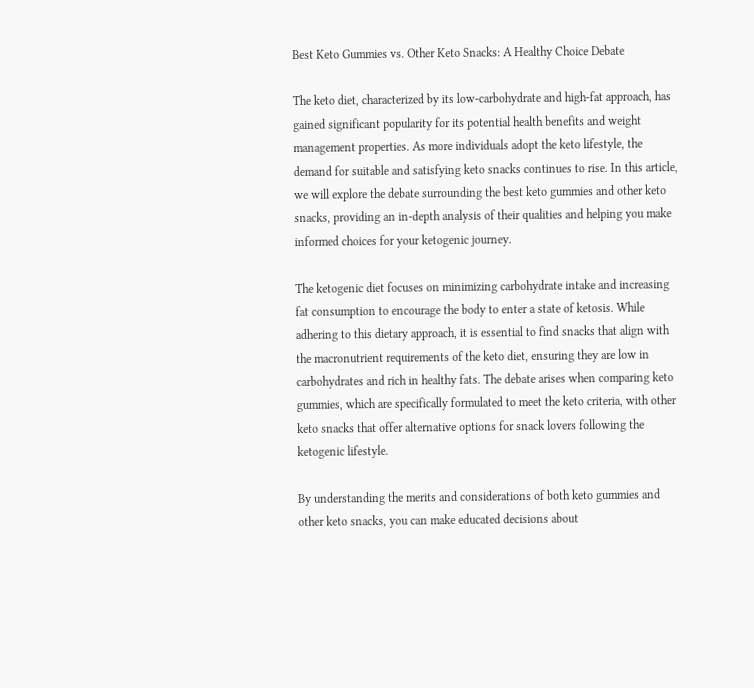Best Keto Gummies vs. Other Keto Snacks: A Healthy Choice Debate

The keto diet, characterized by its low-carbohydrate and high-fat approach, has gained significant popularity for its potential health benefits and weight management properties. As more individuals adopt the keto lifestyle, the demand for suitable and satisfying keto snacks continues to rise. In this article, we will explore the debate surrounding the best keto gummies and other keto snacks, providing an in-depth analysis of their qualities and helping you make informed choices for your ketogenic journey.

The ketogenic diet focuses on minimizing carbohydrate intake and increasing fat consumption to encourage the body to enter a state of ketosis. While adhering to this dietary approach, it is essential to find snacks that align with the macronutrient requirements of the keto diet, ensuring they are low in carbohydrates and rich in healthy fats. The debate arises when comparing keto gummies, which are specifically formulated to meet the keto criteria, with other keto snacks that offer alternative options for snack lovers following the ketogenic lifestyle.

By understanding the merits and considerations of both keto gummies and other keto snacks, you can make educated decisions about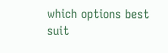which options best suit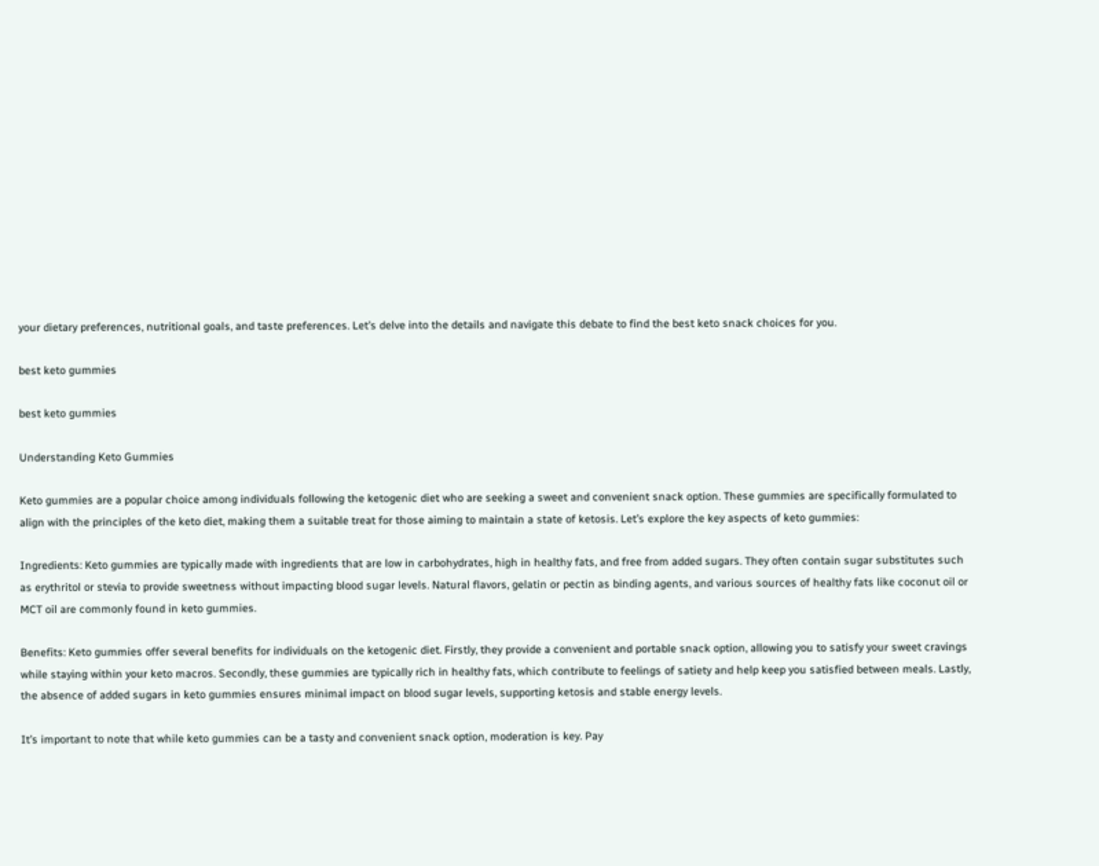your dietary preferences, nutritional goals, and taste preferences. Let’s delve into the details and navigate this debate to find the best keto snack choices for you.

best keto gummies

best keto gummies

Understanding Keto Gummies

Keto gummies are a popular choice among individuals following the ketogenic diet who are seeking a sweet and convenient snack option. These gummies are specifically formulated to align with the principles of the keto diet, making them a suitable treat for those aiming to maintain a state of ketosis. Let’s explore the key aspects of keto gummies:

Ingredients: Keto gummies are typically made with ingredients that are low in carbohydrates, high in healthy fats, and free from added sugars. They often contain sugar substitutes such as erythritol or stevia to provide sweetness without impacting blood sugar levels. Natural flavors, gelatin or pectin as binding agents, and various sources of healthy fats like coconut oil or MCT oil are commonly found in keto gummies.

Benefits: Keto gummies offer several benefits for individuals on the ketogenic diet. Firstly, they provide a convenient and portable snack option, allowing you to satisfy your sweet cravings while staying within your keto macros. Secondly, these gummies are typically rich in healthy fats, which contribute to feelings of satiety and help keep you satisfied between meals. Lastly, the absence of added sugars in keto gummies ensures minimal impact on blood sugar levels, supporting ketosis and stable energy levels.

It’s important to note that while keto gummies can be a tasty and convenient snack option, moderation is key. Pay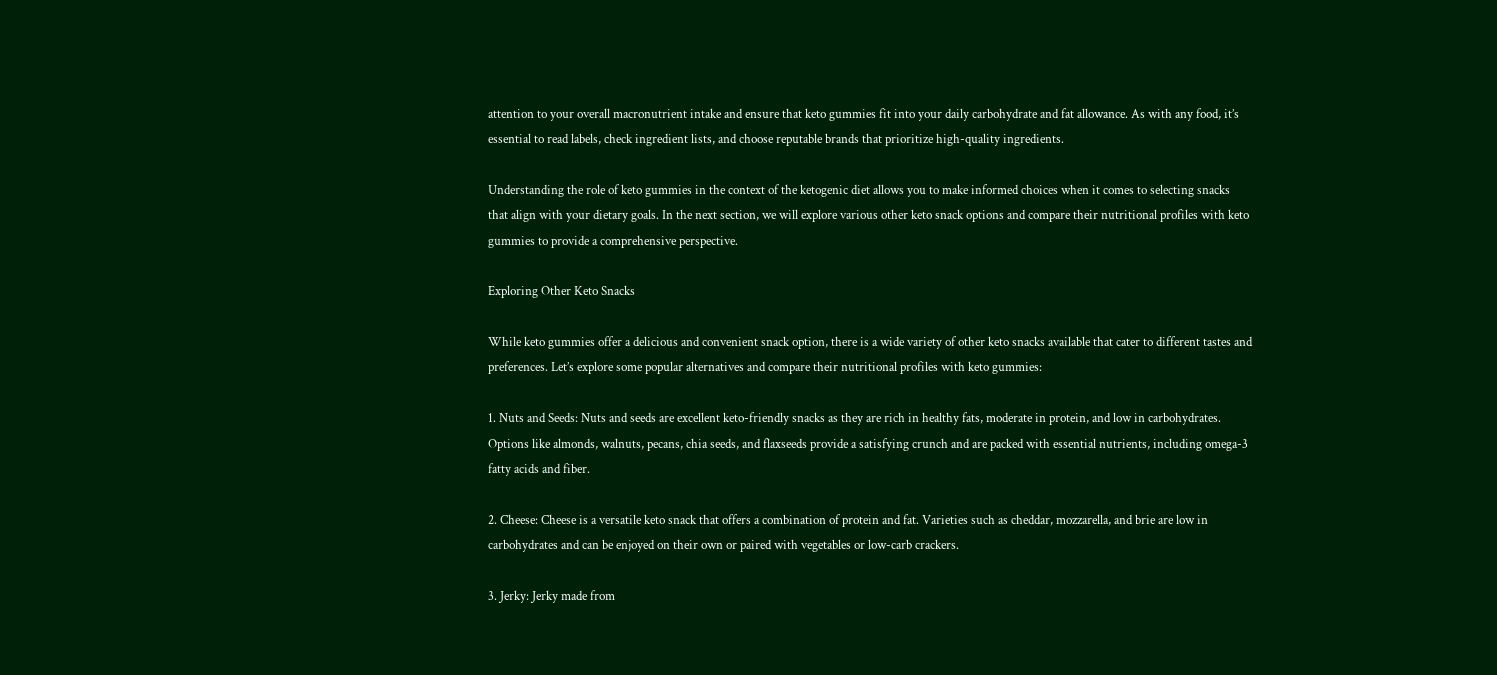attention to your overall macronutrient intake and ensure that keto gummies fit into your daily carbohydrate and fat allowance. As with any food, it’s essential to read labels, check ingredient lists, and choose reputable brands that prioritize high-quality ingredients.

Understanding the role of keto gummies in the context of the ketogenic diet allows you to make informed choices when it comes to selecting snacks that align with your dietary goals. In the next section, we will explore various other keto snack options and compare their nutritional profiles with keto gummies to provide a comprehensive perspective.

Exploring Other Keto Snacks

While keto gummies offer a delicious and convenient snack option, there is a wide variety of other keto snacks available that cater to different tastes and preferences. Let’s explore some popular alternatives and compare their nutritional profiles with keto gummies:

1. Nuts and Seeds: Nuts and seeds are excellent keto-friendly snacks as they are rich in healthy fats, moderate in protein, and low in carbohydrates. Options like almonds, walnuts, pecans, chia seeds, and flaxseeds provide a satisfying crunch and are packed with essential nutrients, including omega-3 fatty acids and fiber.

2. Cheese: Cheese is a versatile keto snack that offers a combination of protein and fat. Varieties such as cheddar, mozzarella, and brie are low in carbohydrates and can be enjoyed on their own or paired with vegetables or low-carb crackers.

3. Jerky: Jerky made from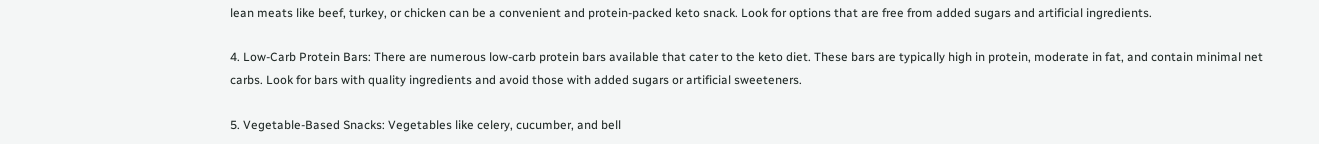lean meats like beef, turkey, or chicken can be a convenient and protein-packed keto snack. Look for options that are free from added sugars and artificial ingredients.

4. Low-Carb Protein Bars: There are numerous low-carb protein bars available that cater to the keto diet. These bars are typically high in protein, moderate in fat, and contain minimal net carbs. Look for bars with quality ingredients and avoid those with added sugars or artificial sweeteners.

5. Vegetable-Based Snacks: Vegetables like celery, cucumber, and bell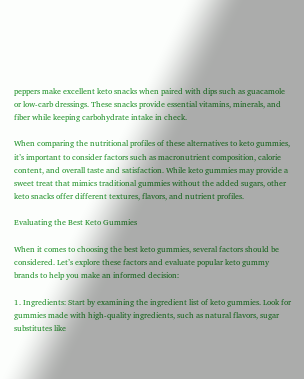peppers make excellent keto snacks when paired with dips such as guacamole or low-carb dressings. These snacks provide essential vitamins, minerals, and fiber while keeping carbohydrate intake in check.

When comparing the nutritional profiles of these alternatives to keto gummies, it’s important to consider factors such as macronutrient composition, calorie content, and overall taste and satisfaction. While keto gummies may provide a sweet treat that mimics traditional gummies without the added sugars, other keto snacks offer different textures, flavors, and nutrient profiles.

Evaluating the Best Keto Gummies

When it comes to choosing the best keto gummies, several factors should be considered. Let’s explore these factors and evaluate popular keto gummy brands to help you make an informed decision:

1. Ingredients: Start by examining the ingredient list of keto gummies. Look for gummies made with high-quality ingredients, such as natural flavors, sugar substitutes like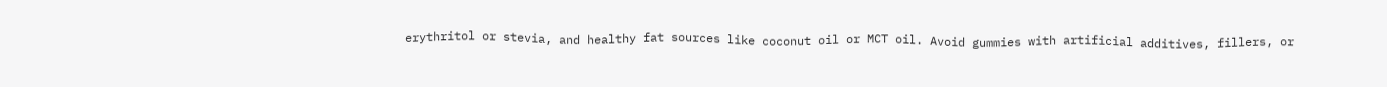erythritol or stevia, and healthy fat sources like coconut oil or MCT oil. Avoid gummies with artificial additives, fillers, or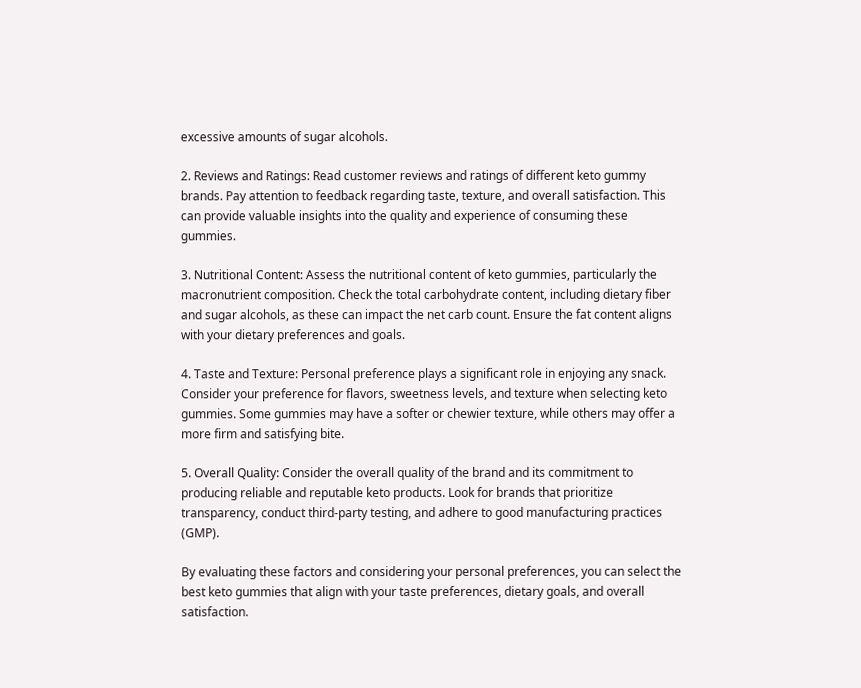excessive amounts of sugar alcohols.

2. Reviews and Ratings: Read customer reviews and ratings of different keto gummy brands. Pay attention to feedback regarding taste, texture, and overall satisfaction. This can provide valuable insights into the quality and experience of consuming these gummies.

3. Nutritional Content: Assess the nutritional content of keto gummies, particularly the macronutrient composition. Check the total carbohydrate content, including dietary fiber and sugar alcohols, as these can impact the net carb count. Ensure the fat content aligns with your dietary preferences and goals.

4. Taste and Texture: Personal preference plays a significant role in enjoying any snack. Consider your preference for flavors, sweetness levels, and texture when selecting keto gummies. Some gummies may have a softer or chewier texture, while others may offer a more firm and satisfying bite.

5. Overall Quality: Consider the overall quality of the brand and its commitment to producing reliable and reputable keto products. Look for brands that prioritize transparency, conduct third-party testing, and adhere to good manufacturing practices (GMP).

By evaluating these factors and considering your personal preferences, you can select the best keto gummies that align with your taste preferences, dietary goals, and overall satisfaction.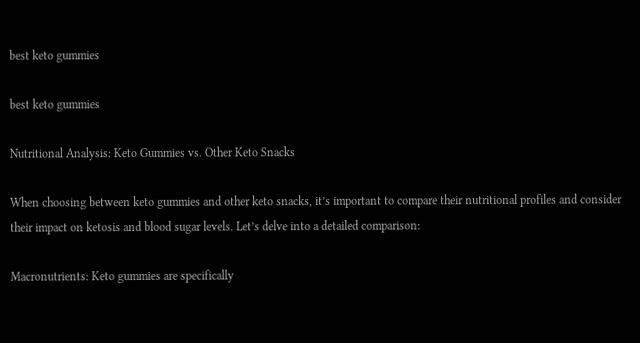best keto gummies

best keto gummies

Nutritional Analysis: Keto Gummies vs. Other Keto Snacks

When choosing between keto gummies and other keto snacks, it’s important to compare their nutritional profiles and consider their impact on ketosis and blood sugar levels. Let’s delve into a detailed comparison:

Macronutrients: Keto gummies are specifically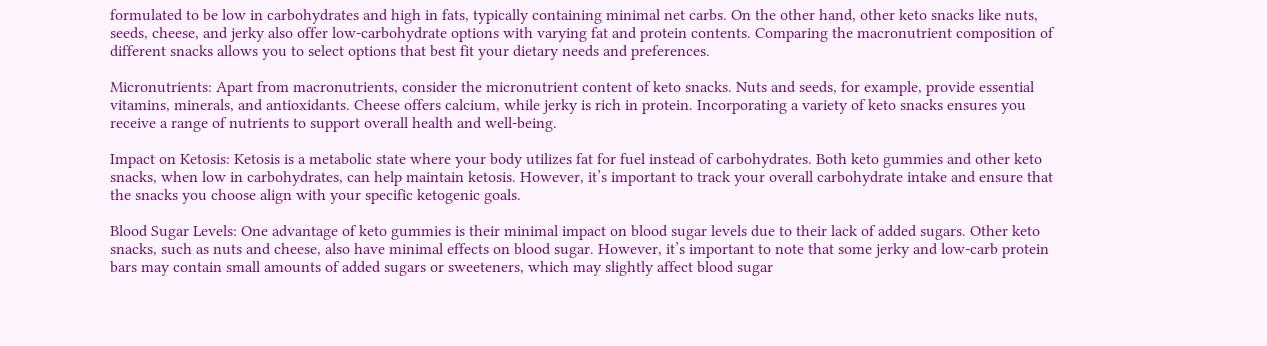formulated to be low in carbohydrates and high in fats, typically containing minimal net carbs. On the other hand, other keto snacks like nuts, seeds, cheese, and jerky also offer low-carbohydrate options with varying fat and protein contents. Comparing the macronutrient composition of different snacks allows you to select options that best fit your dietary needs and preferences.

Micronutrients: Apart from macronutrients, consider the micronutrient content of keto snacks. Nuts and seeds, for example, provide essential vitamins, minerals, and antioxidants. Cheese offers calcium, while jerky is rich in protein. Incorporating a variety of keto snacks ensures you receive a range of nutrients to support overall health and well-being.

Impact on Ketosis: Ketosis is a metabolic state where your body utilizes fat for fuel instead of carbohydrates. Both keto gummies and other keto snacks, when low in carbohydrates, can help maintain ketosis. However, it’s important to track your overall carbohydrate intake and ensure that the snacks you choose align with your specific ketogenic goals.

Blood Sugar Levels: One advantage of keto gummies is their minimal impact on blood sugar levels due to their lack of added sugars. Other keto snacks, such as nuts and cheese, also have minimal effects on blood sugar. However, it’s important to note that some jerky and low-carb protein bars may contain small amounts of added sugars or sweeteners, which may slightly affect blood sugar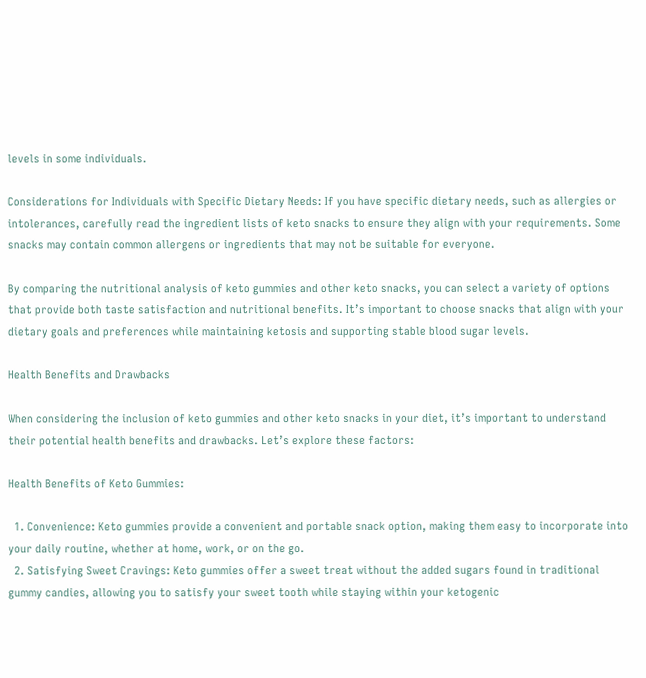levels in some individuals.

Considerations for Individuals with Specific Dietary Needs: If you have specific dietary needs, such as allergies or intolerances, carefully read the ingredient lists of keto snacks to ensure they align with your requirements. Some snacks may contain common allergens or ingredients that may not be suitable for everyone.

By comparing the nutritional analysis of keto gummies and other keto snacks, you can select a variety of options that provide both taste satisfaction and nutritional benefits. It’s important to choose snacks that align with your dietary goals and preferences while maintaining ketosis and supporting stable blood sugar levels.

Health Benefits and Drawbacks

When considering the inclusion of keto gummies and other keto snacks in your diet, it’s important to understand their potential health benefits and drawbacks. Let’s explore these factors:

Health Benefits of Keto Gummies:

  1. Convenience: Keto gummies provide a convenient and portable snack option, making them easy to incorporate into your daily routine, whether at home, work, or on the go.
  2. Satisfying Sweet Cravings: Keto gummies offer a sweet treat without the added sugars found in traditional gummy candies, allowing you to satisfy your sweet tooth while staying within your ketogenic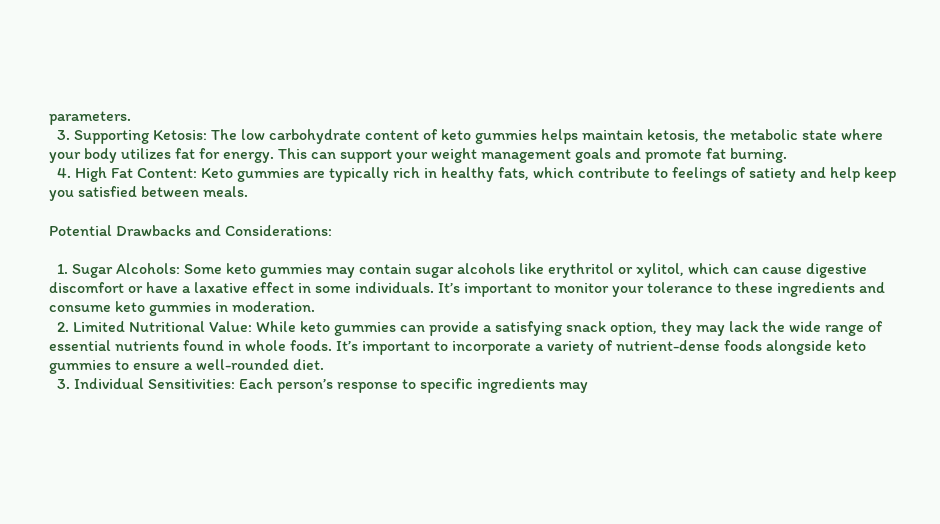parameters.
  3. Supporting Ketosis: The low carbohydrate content of keto gummies helps maintain ketosis, the metabolic state where your body utilizes fat for energy. This can support your weight management goals and promote fat burning.
  4. High Fat Content: Keto gummies are typically rich in healthy fats, which contribute to feelings of satiety and help keep you satisfied between meals.

Potential Drawbacks and Considerations:

  1. Sugar Alcohols: Some keto gummies may contain sugar alcohols like erythritol or xylitol, which can cause digestive discomfort or have a laxative effect in some individuals. It’s important to monitor your tolerance to these ingredients and consume keto gummies in moderation.
  2. Limited Nutritional Value: While keto gummies can provide a satisfying snack option, they may lack the wide range of essential nutrients found in whole foods. It’s important to incorporate a variety of nutrient-dense foods alongside keto gummies to ensure a well-rounded diet.
  3. Individual Sensitivities: Each person’s response to specific ingredients may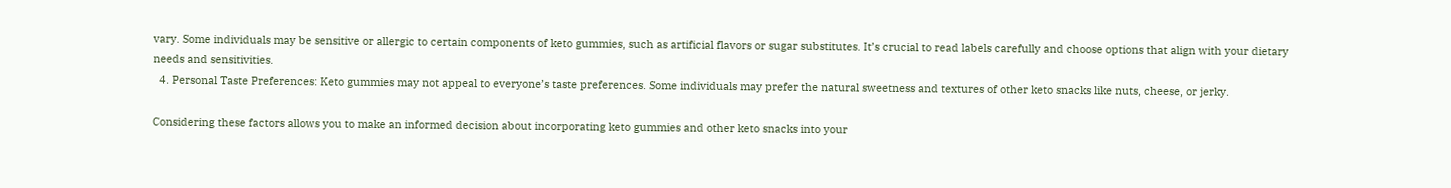vary. Some individuals may be sensitive or allergic to certain components of keto gummies, such as artificial flavors or sugar substitutes. It’s crucial to read labels carefully and choose options that align with your dietary needs and sensitivities.
  4. Personal Taste Preferences: Keto gummies may not appeal to everyone’s taste preferences. Some individuals may prefer the natural sweetness and textures of other keto snacks like nuts, cheese, or jerky.

Considering these factors allows you to make an informed decision about incorporating keto gummies and other keto snacks into your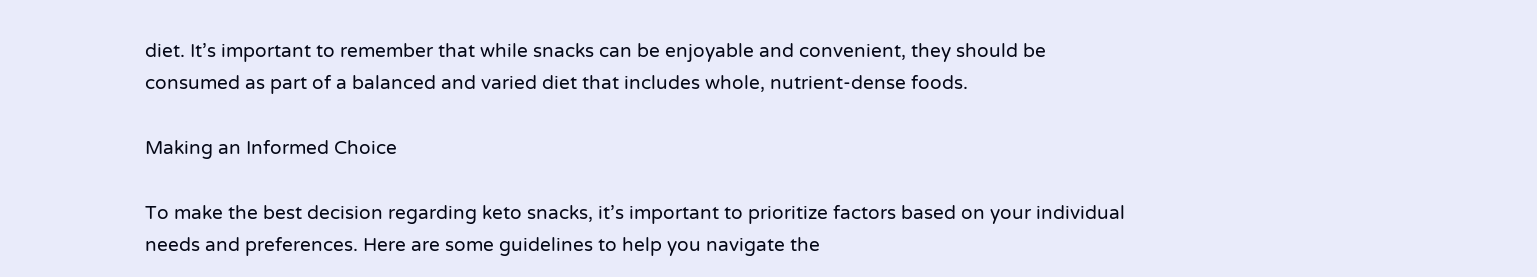diet. It’s important to remember that while snacks can be enjoyable and convenient, they should be consumed as part of a balanced and varied diet that includes whole, nutrient-dense foods.

Making an Informed Choice

To make the best decision regarding keto snacks, it’s important to prioritize factors based on your individual needs and preferences. Here are some guidelines to help you navigate the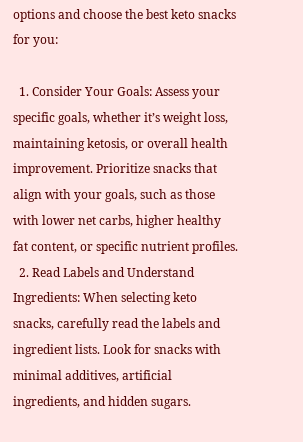options and choose the best keto snacks for you:

  1. Consider Your Goals: Assess your specific goals, whether it’s weight loss, maintaining ketosis, or overall health improvement. Prioritize snacks that align with your goals, such as those with lower net carbs, higher healthy fat content, or specific nutrient profiles.
  2. Read Labels and Understand Ingredients: When selecting keto snacks, carefully read the labels and ingredient lists. Look for snacks with minimal additives, artificial ingredients, and hidden sugars.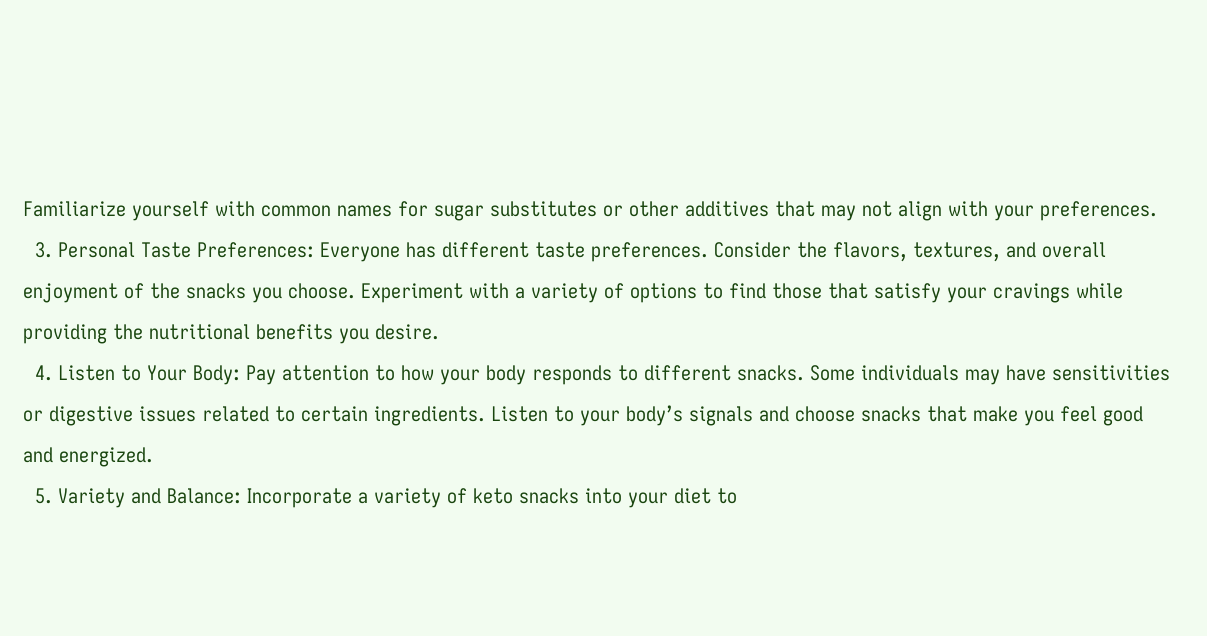Familiarize yourself with common names for sugar substitutes or other additives that may not align with your preferences.
  3. Personal Taste Preferences: Everyone has different taste preferences. Consider the flavors, textures, and overall enjoyment of the snacks you choose. Experiment with a variety of options to find those that satisfy your cravings while providing the nutritional benefits you desire.
  4. Listen to Your Body: Pay attention to how your body responds to different snacks. Some individuals may have sensitivities or digestive issues related to certain ingredients. Listen to your body’s signals and choose snacks that make you feel good and energized.
  5. Variety and Balance: Incorporate a variety of keto snacks into your diet to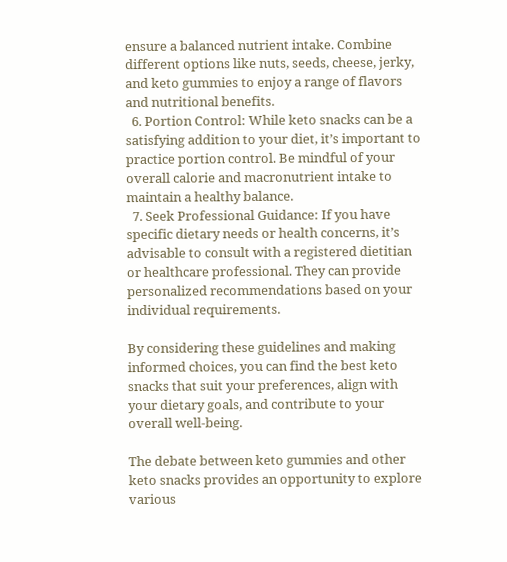ensure a balanced nutrient intake. Combine different options like nuts, seeds, cheese, jerky, and keto gummies to enjoy a range of flavors and nutritional benefits.
  6. Portion Control: While keto snacks can be a satisfying addition to your diet, it’s important to practice portion control. Be mindful of your overall calorie and macronutrient intake to maintain a healthy balance.
  7. Seek Professional Guidance: If you have specific dietary needs or health concerns, it’s advisable to consult with a registered dietitian or healthcare professional. They can provide personalized recommendations based on your individual requirements.

By considering these guidelines and making informed choices, you can find the best keto snacks that suit your preferences, align with your dietary goals, and contribute to your overall well-being.

The debate between keto gummies and other keto snacks provides an opportunity to explore various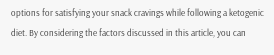options for satisfying your snack cravings while following a ketogenic diet. By considering the factors discussed in this article, you can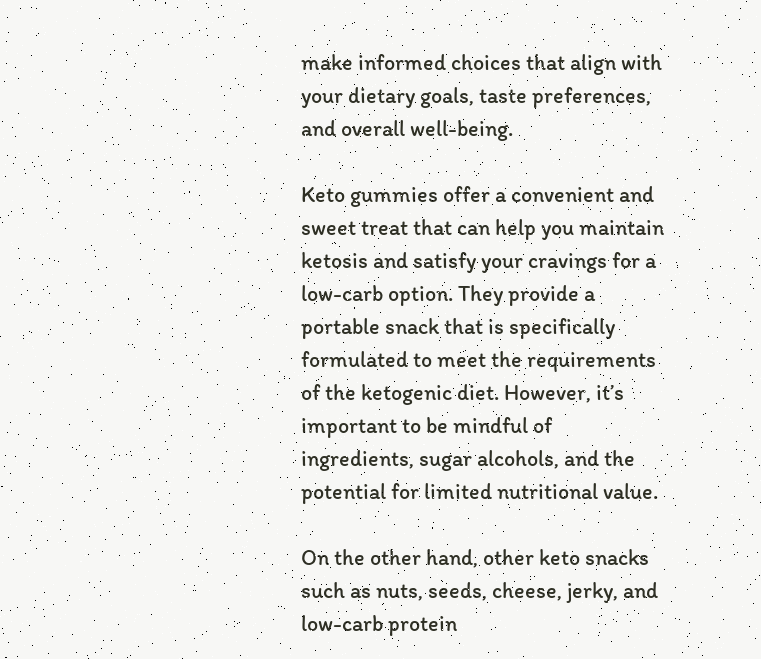make informed choices that align with your dietary goals, taste preferences, and overall well-being.

Keto gummies offer a convenient and sweet treat that can help you maintain ketosis and satisfy your cravings for a low-carb option. They provide a portable snack that is specifically formulated to meet the requirements of the ketogenic diet. However, it’s important to be mindful of ingredients, sugar alcohols, and the potential for limited nutritional value.

On the other hand, other keto snacks such as nuts, seeds, cheese, jerky, and low-carb protein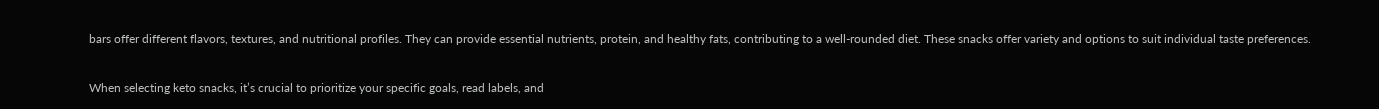bars offer different flavors, textures, and nutritional profiles. They can provide essential nutrients, protein, and healthy fats, contributing to a well-rounded diet. These snacks offer variety and options to suit individual taste preferences.

When selecting keto snacks, it’s crucial to prioritize your specific goals, read labels, and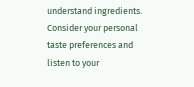understand ingredients. Consider your personal taste preferences and listen to your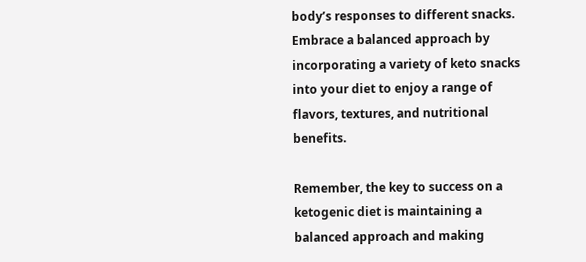body’s responses to different snacks. Embrace a balanced approach by incorporating a variety of keto snacks into your diet to enjoy a range of flavors, textures, and nutritional benefits.

Remember, the key to success on a ketogenic diet is maintaining a balanced approach and making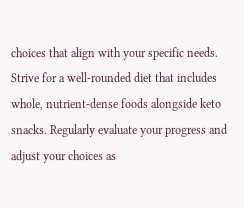choices that align with your specific needs. Strive for a well-rounded diet that includes whole, nutrient-dense foods alongside keto snacks. Regularly evaluate your progress and adjust your choices as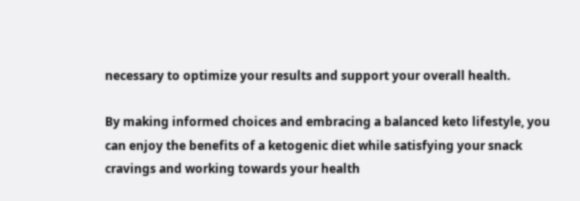necessary to optimize your results and support your overall health.

By making informed choices and embracing a balanced keto lifestyle, you can enjoy the benefits of a ketogenic diet while satisfying your snack cravings and working towards your health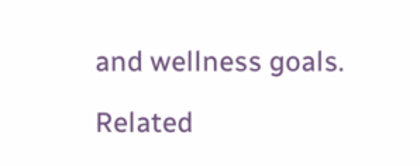and wellness goals.

Related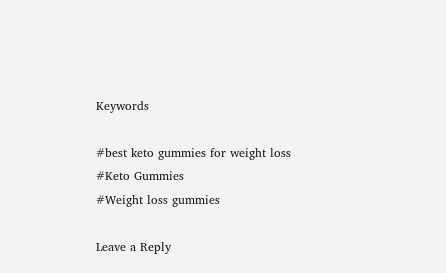Keywords

#best keto gummies for weight loss
#Keto Gummies
#Weight loss gummies

Leave a Reply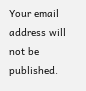Your email address will not be published.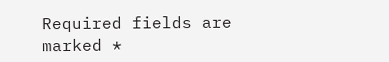Required fields are marked *